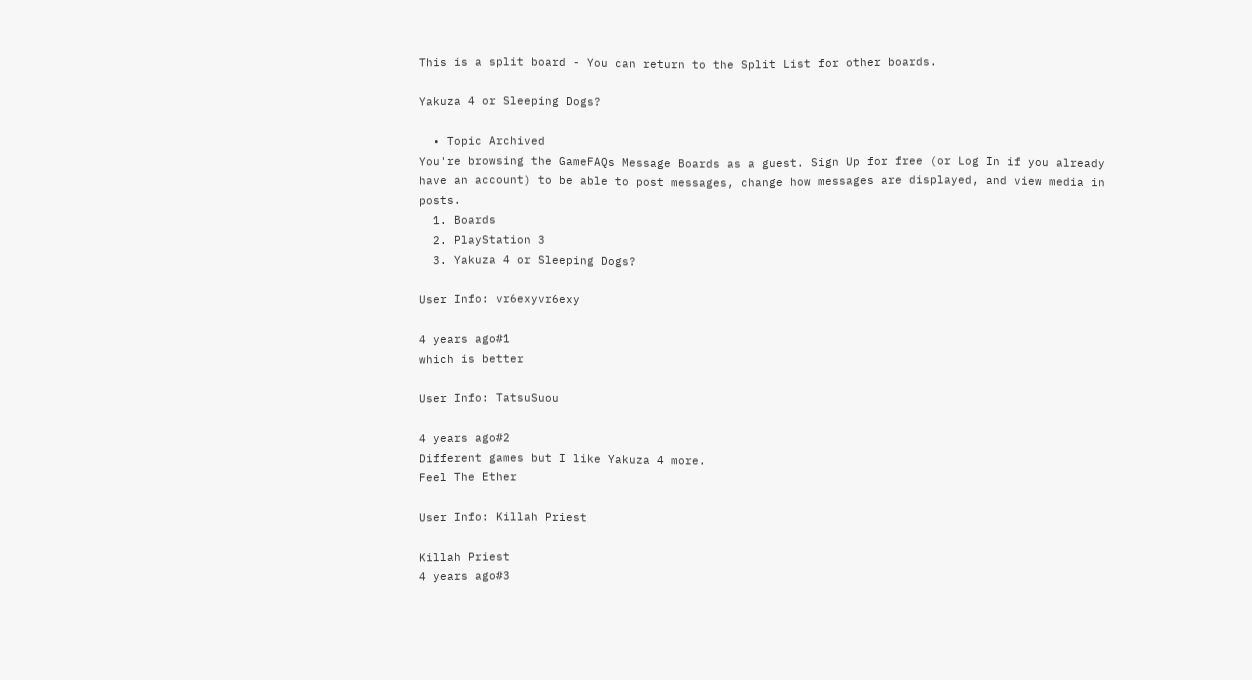This is a split board - You can return to the Split List for other boards.

Yakuza 4 or Sleeping Dogs?

  • Topic Archived
You're browsing the GameFAQs Message Boards as a guest. Sign Up for free (or Log In if you already have an account) to be able to post messages, change how messages are displayed, and view media in posts.
  1. Boards
  2. PlayStation 3
  3. Yakuza 4 or Sleeping Dogs?

User Info: vr6exyvr6exy

4 years ago#1
which is better

User Info: TatsuSuou

4 years ago#2
Different games but I like Yakuza 4 more.
Feel The Ether

User Info: Killah Priest

Killah Priest
4 years ago#3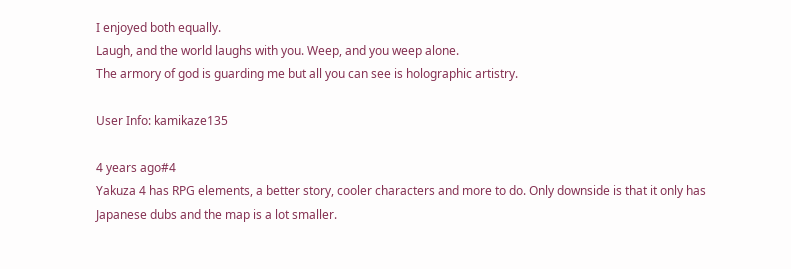I enjoyed both equally.
Laugh, and the world laughs with you. Weep, and you weep alone.
The armory of god is guarding me but all you can see is holographic artistry.

User Info: kamikaze135

4 years ago#4
Yakuza 4 has RPG elements, a better story, cooler characters and more to do. Only downside is that it only has Japanese dubs and the map is a lot smaller.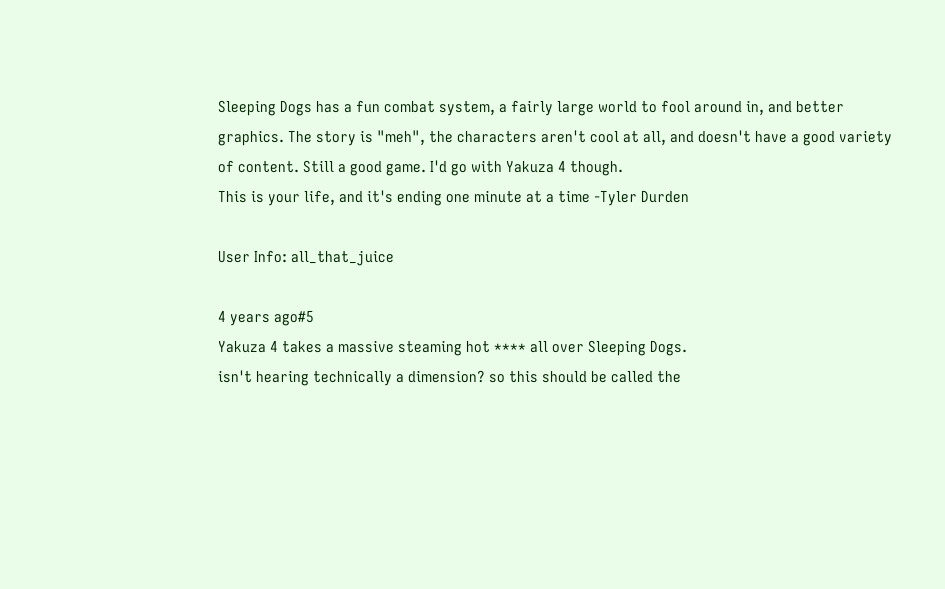Sleeping Dogs has a fun combat system, a fairly large world to fool around in, and better graphics. The story is "meh", the characters aren't cool at all, and doesn't have a good variety of content. Still a good game. I'd go with Yakuza 4 though.
This is your life, and it's ending one minute at a time -Tyler Durden

User Info: all_that_juice

4 years ago#5
Yakuza 4 takes a massive steaming hot **** all over Sleeping Dogs.
isn't hearing technically a dimension? so this should be called the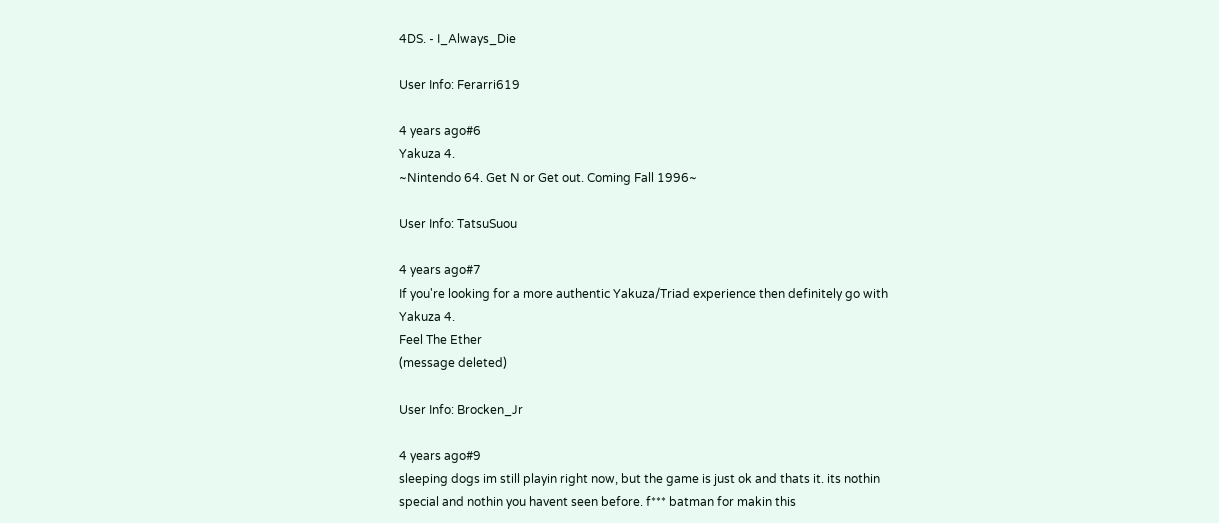4DS. - I_Always_Die

User Info: Ferarri619

4 years ago#6
Yakuza 4.
~Nintendo 64. Get N or Get out. Coming Fall 1996~

User Info: TatsuSuou

4 years ago#7
If you're looking for a more authentic Yakuza/Triad experience then definitely go with Yakuza 4.
Feel The Ether
(message deleted)

User Info: Brocken_Jr

4 years ago#9
sleeping dogs im still playin right now, but the game is just ok and thats it. its nothin special and nothin you havent seen before. f*** batman for makin this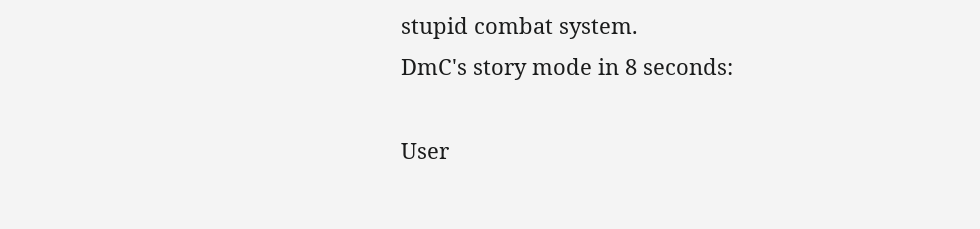stupid combat system.
DmC's story mode in 8 seconds:

User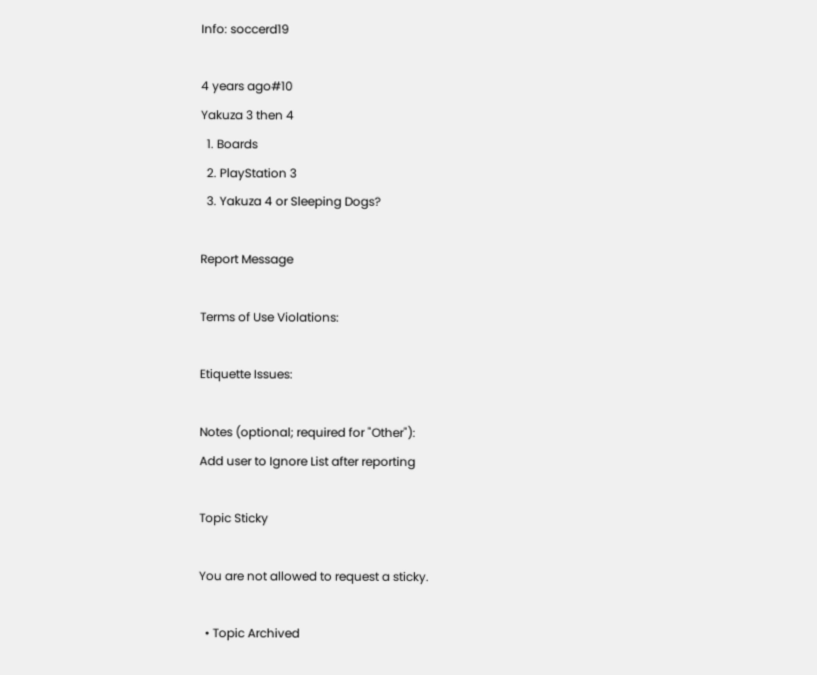Info: soccerd19

4 years ago#10
Yakuza 3 then 4
  1. Boards
  2. PlayStation 3
  3. Yakuza 4 or Sleeping Dogs?

Report Message

Terms of Use Violations:

Etiquette Issues:

Notes (optional; required for "Other"):
Add user to Ignore List after reporting

Topic Sticky

You are not allowed to request a sticky.

  • Topic Archived